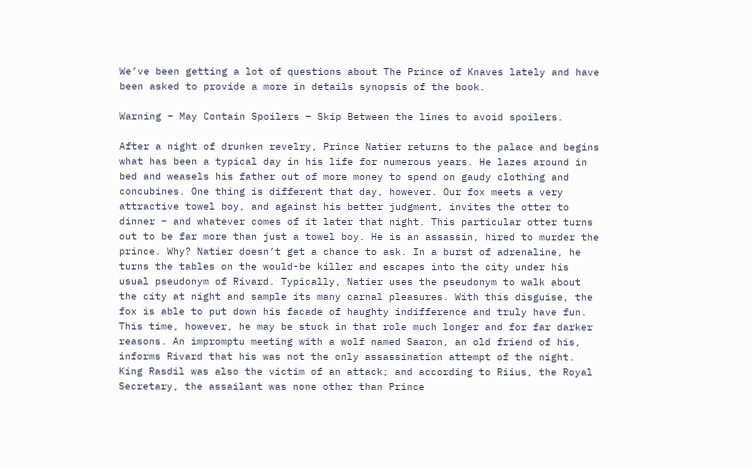We’ve been getting a lot of questions about The Prince of Knaves lately and have been asked to provide a more in details synopsis of the book.

Warning – May Contain Spoilers – Skip Between the lines to avoid spoilers.

After a night of drunken revelry, Prince Natier returns to the palace and begins what has been a typical day in his life for numerous years. He lazes around in bed and weasels his father out of more money to spend on gaudy clothing and concubines. One thing is different that day, however. Our fox meets a very attractive towel boy, and against his better judgment, invites the otter to dinner – and whatever comes of it later that night. This particular otter turns out to be far more than just a towel boy. He is an assassin, hired to murder the prince. Why? Natier doesn’t get a chance to ask. In a burst of adrenaline, he turns the tables on the would-be killer and escapes into the city under his usual pseudonym of Rivard. Typically, Natier uses the pseudonym to walk about the city at night and sample its many carnal pleasures. With this disguise, the fox is able to put down his facade of haughty indifference and truly have fun. This time, however, he may be stuck in that role much longer and for far darker reasons. An impromptu meeting with a wolf named Saaron, an old friend of his, informs Rivard that his was not the only assassination attempt of the night. King Rasdil was also the victim of an attack; and according to Riius, the Royal Secretary, the assailant was none other than Prince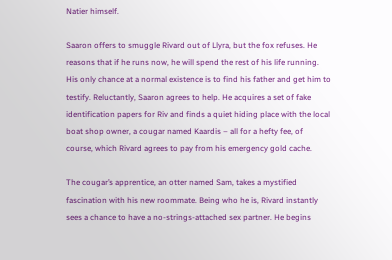Natier himself.

Saaron offers to smuggle Rivard out of Llyra, but the fox refuses. He reasons that if he runs now, he will spend the rest of his life running. His only chance at a normal existence is to find his father and get him to testify. Reluctantly, Saaron agrees to help. He acquires a set of fake identification papers for Riv and finds a quiet hiding place with the local boat shop owner, a cougar named Kaardis – all for a hefty fee, of course, which Rivard agrees to pay from his emergency gold cache.

The cougar’s apprentice, an otter named Sam, takes a mystified fascination with his new roommate. Being who he is, Rivard instantly sees a chance to have a no-strings-attached sex partner. He begins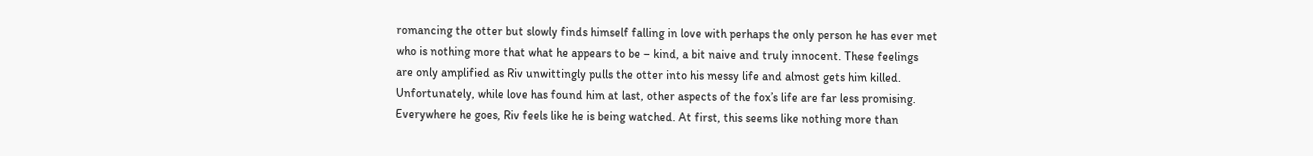romancing the otter but slowly finds himself falling in love with perhaps the only person he has ever met who is nothing more that what he appears to be – kind, a bit naive and truly innocent. These feelings are only amplified as Riv unwittingly pulls the otter into his messy life and almost gets him killed. Unfortunately, while love has found him at last, other aspects of the fox’s life are far less promising. Everywhere he goes, Riv feels like he is being watched. At first, this seems like nothing more than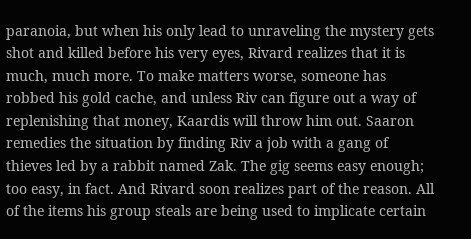paranoia, but when his only lead to unraveling the mystery gets shot and killed before his very eyes, Rivard realizes that it is much, much more. To make matters worse, someone has robbed his gold cache, and unless Riv can figure out a way of replenishing that money, Kaardis will throw him out. Saaron remedies the situation by finding Riv a job with a gang of thieves led by a rabbit named Zak. The gig seems easy enough; too easy, in fact. And Rivard soon realizes part of the reason. All of the items his group steals are being used to implicate certain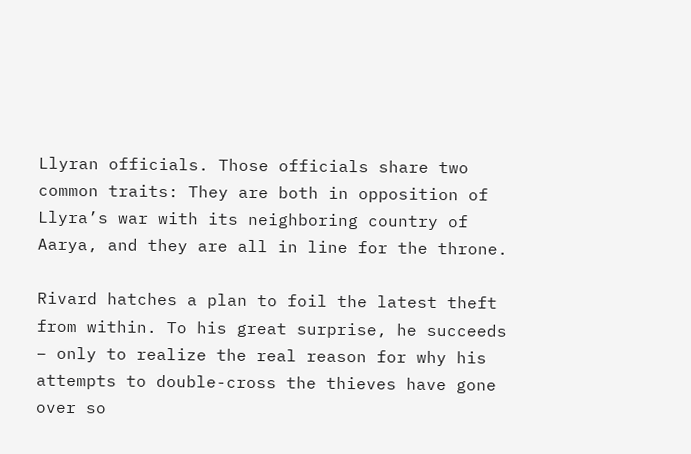Llyran officials. Those officials share two common traits: They are both in opposition of Llyra’s war with its neighboring country of Aarya, and they are all in line for the throne.

Rivard hatches a plan to foil the latest theft from within. To his great surprise, he succeeds – only to realize the real reason for why his attempts to double-cross the thieves have gone over so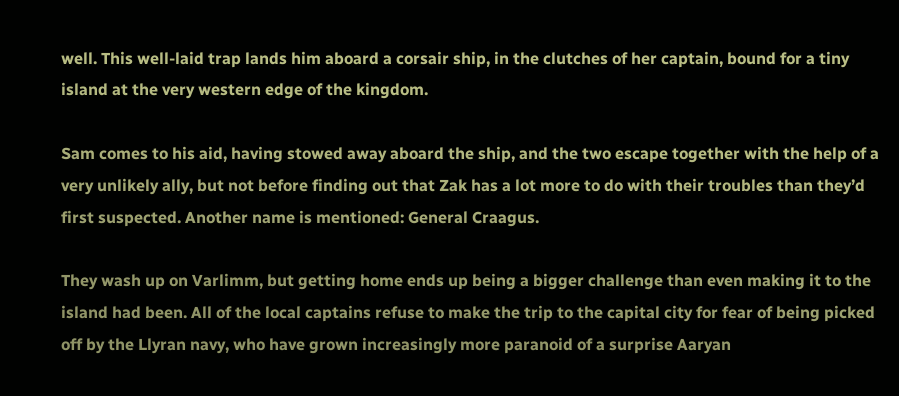well. This well-laid trap lands him aboard a corsair ship, in the clutches of her captain, bound for a tiny island at the very western edge of the kingdom.

Sam comes to his aid, having stowed away aboard the ship, and the two escape together with the help of a very unlikely ally, but not before finding out that Zak has a lot more to do with their troubles than they’d first suspected. Another name is mentioned: General Craagus.

They wash up on Varlimm, but getting home ends up being a bigger challenge than even making it to the island had been. All of the local captains refuse to make the trip to the capital city for fear of being picked off by the Llyran navy, who have grown increasingly more paranoid of a surprise Aaryan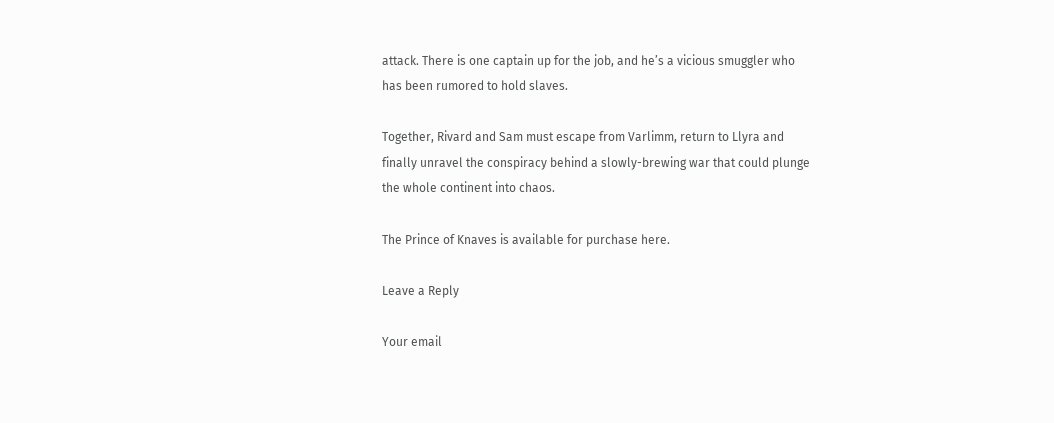attack. There is one captain up for the job, and he’s a vicious smuggler who has been rumored to hold slaves.

Together, Rivard and Sam must escape from Varlimm, return to Llyra and finally unravel the conspiracy behind a slowly-brewing war that could plunge the whole continent into chaos.

The Prince of Knaves is available for purchase here.

Leave a Reply

Your email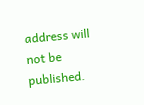address will not be published.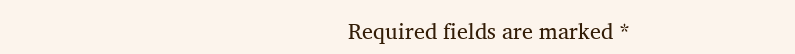Required fields are marked *